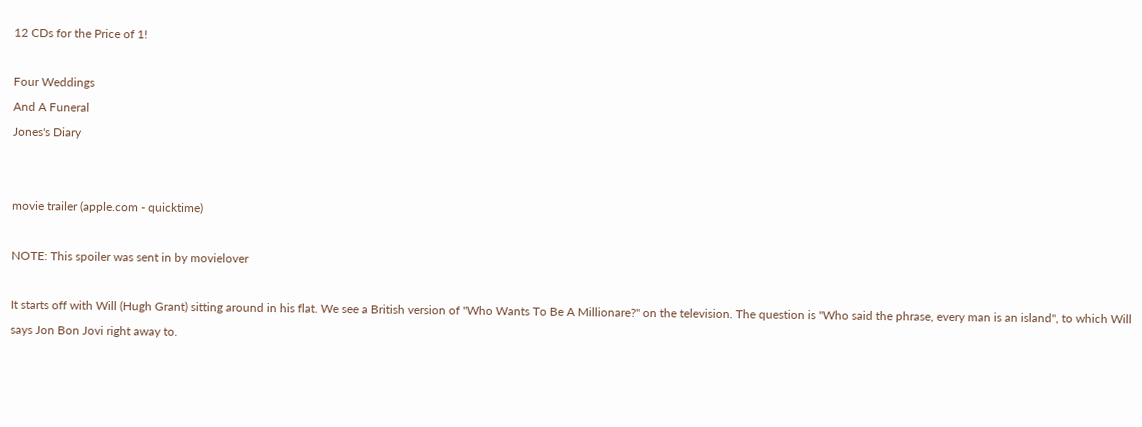12 CDs for the Price of 1!

Four Weddings
And A Funeral
Jones's Diary


movie trailer (apple.com - quicktime)

NOTE: This spoiler was sent in by movielover

It starts off with Will (Hugh Grant) sitting around in his flat. We see a British version of "Who Wants To Be A Millionare?" on the television. The question is "Who said the phrase, every man is an island", to which Will says Jon Bon Jovi right away to.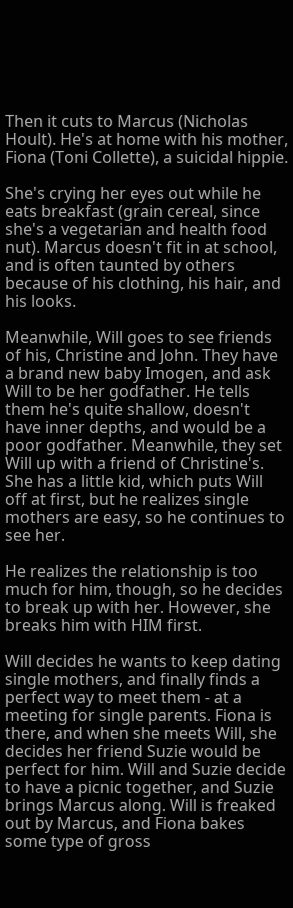Then it cuts to Marcus (Nicholas Hoult). He's at home with his mother, Fiona (Toni Collette), a suicidal hippie.

She's crying her eyes out while he eats breakfast (grain cereal, since she's a vegetarian and health food nut). Marcus doesn't fit in at school, and is often taunted by others because of his clothing, his hair, and his looks.

Meanwhile, Will goes to see friends of his, Christine and John. They have a brand new baby Imogen, and ask Will to be her godfather. He tells them he's quite shallow, doesn't have inner depths, and would be a poor godfather. Meanwhile, they set Will up with a friend of Christine's. She has a little kid, which puts Will off at first, but he realizes single mothers are easy, so he continues to see her.

He realizes the relationship is too much for him, though, so he decides to break up with her. However, she breaks him with HIM first.

Will decides he wants to keep dating single mothers, and finally finds a perfect way to meet them - at a meeting for single parents. Fiona is there, and when she meets Will, she decides her friend Suzie would be perfect for him. Will and Suzie decide to have a picnic together, and Suzie brings Marcus along. Will is freaked out by Marcus, and Fiona bakes some type of gross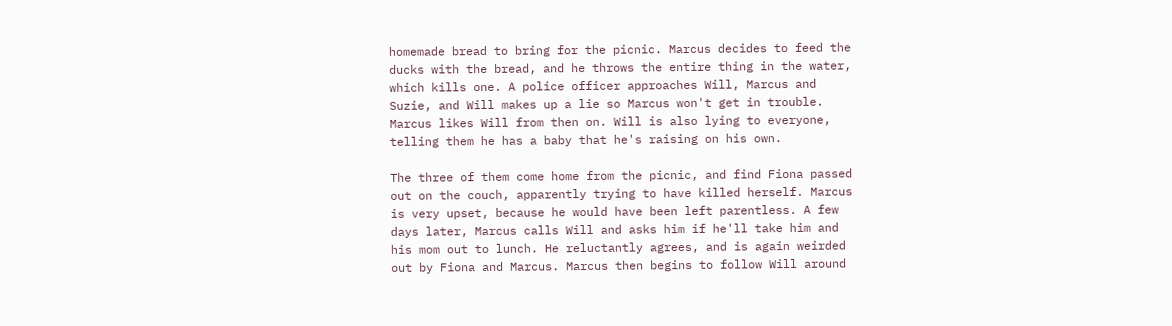homemade bread to bring for the picnic. Marcus decides to feed the ducks with the bread, and he throws the entire thing in the water, which kills one. A police officer approaches Will, Marcus and Suzie, and Will makes up a lie so Marcus won't get in trouble. Marcus likes Will from then on. Will is also lying to everyone, telling them he has a baby that he's raising on his own.

The three of them come home from the picnic, and find Fiona passed out on the couch, apparently trying to have killed herself. Marcus is very upset, because he would have been left parentless. A few days later, Marcus calls Will and asks him if he'll take him and his mom out to lunch. He reluctantly agrees, and is again weirded out by Fiona and Marcus. Marcus then begins to follow Will around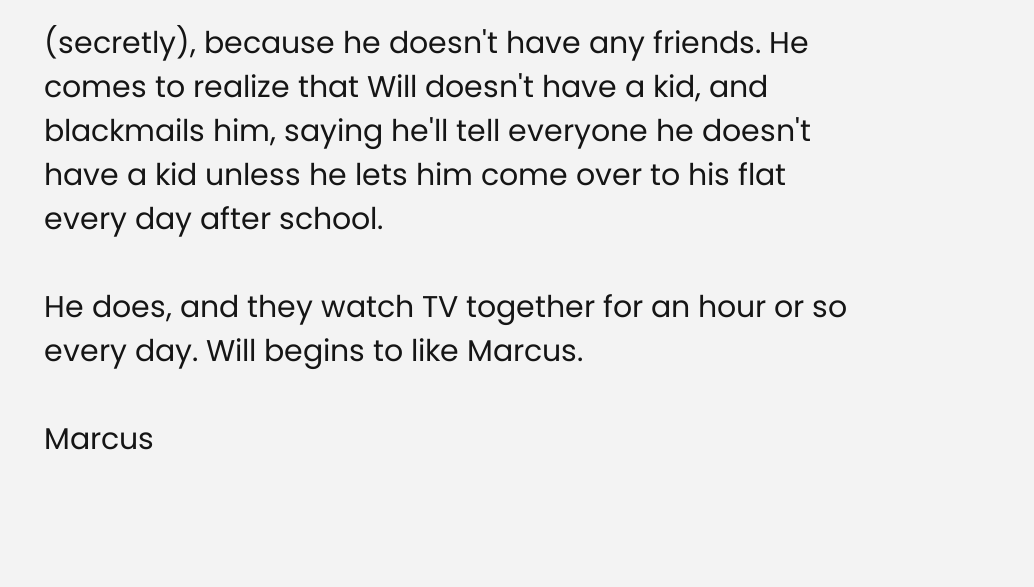(secretly), because he doesn't have any friends. He comes to realize that Will doesn't have a kid, and blackmails him, saying he'll tell everyone he doesn't have a kid unless he lets him come over to his flat every day after school.

He does, and they watch TV together for an hour or so every day. Will begins to like Marcus.

Marcus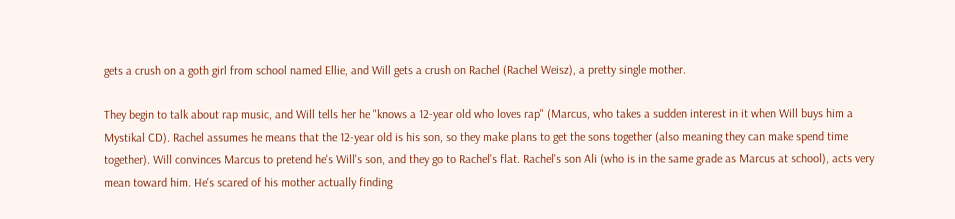gets a crush on a goth girl from school named Ellie, and Will gets a crush on Rachel (Rachel Weisz), a pretty single mother.

They begin to talk about rap music, and Will tells her he "knows a 12-year old who loves rap" (Marcus, who takes a sudden interest in it when Will buys him a Mystikal CD). Rachel assumes he means that the 12-year old is his son, so they make plans to get the sons together (also meaning they can make spend time together). Will convinces Marcus to pretend he's Will's son, and they go to Rachel's flat. Rachel's son Ali (who is in the same grade as Marcus at school), acts very mean toward him. He's scared of his mother actually finding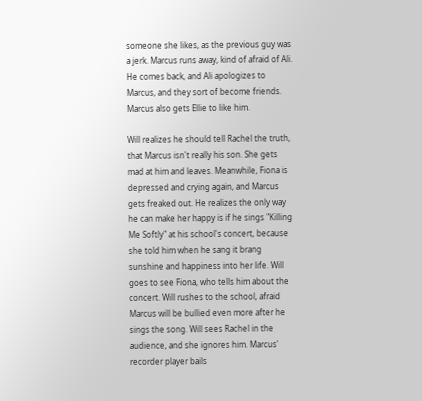someone she likes, as the previous guy was a jerk. Marcus runs away, kind of afraid of Ali. He comes back, and Ali apologizes to Marcus, and they sort of become friends. Marcus also gets Ellie to like him.

Will realizes he should tell Rachel the truth, that Marcus isn't really his son. She gets mad at him and leaves. Meanwhile, Fiona is depressed and crying again, and Marcus gets freaked out. He realizes the only way he can make her happy is if he sings "Killing Me Softly" at his school's concert, because she told him when he sang it brang sunshine and happiness into her life. Will goes to see Fiona, who tells him about the concert. Will rushes to the school, afraid Marcus will be bullied even more after he sings the song. Will sees Rachel in the audience, and she ignores him. Marcus' recorder player bails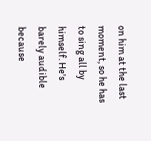on him at the last moment, so he has to sing all by himself. He's barely audible because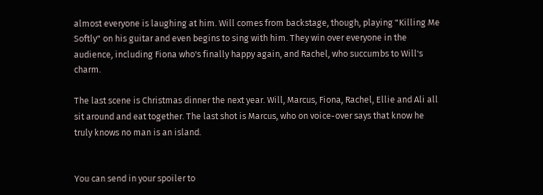almost everyone is laughing at him. Will comes from backstage, though, playing "Killing Me Softly" on his guitar and even begins to sing with him. They win over everyone in the audience, including Fiona who's finally happy again, and Rachel, who succumbs to Will's charm.

The last scene is Christmas dinner the next year. Will, Marcus, Fiona, Rachel, Ellie and Ali all sit around and eat together. The last shot is Marcus, who on voice-over says that know he truly knows no man is an island.


You can send in your spoiler to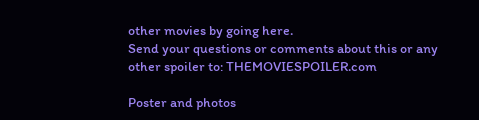other movies by going here.
Send your questions or comments about this or any other spoiler to: THEMOVIESPOILER.com

Poster and photos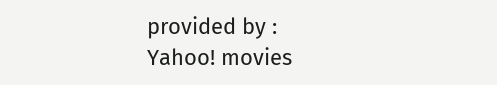provided by : Yahoo! movies